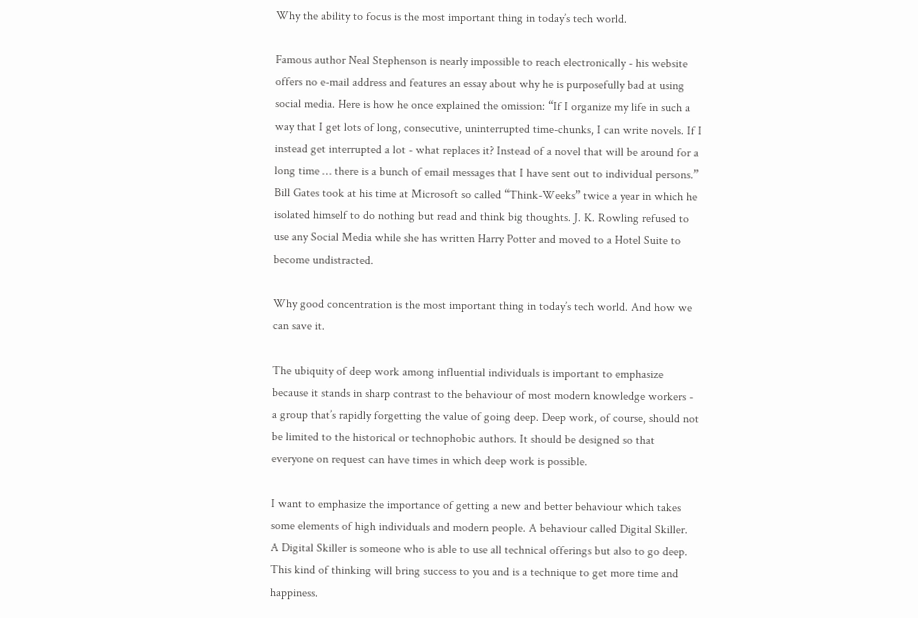Why the ability to focus is the most important thing in today’s tech world.

Famous author Neal Stephenson is nearly impossible to reach electronically - his website offers no e-mail address and features an essay about why he is purposefully bad at using social media. Here is how he once explained the omission: “If I organize my life in such a way that I get lots of long, consecutive, uninterrupted time-chunks, I can write novels. If I instead get interrupted a lot - what replaces it? Instead of a novel that will be around for a long time … there is a bunch of email messages that I have sent out to individual persons.” Bill Gates took at his time at Microsoft so called “Think-Weeks” twice a year in which he isolated himself to do nothing but read and think big thoughts. J. K. Rowling refused to use any Social Media while she has written Harry Potter and moved to a Hotel Suite to become undistracted.

Why good concentration is the most important thing in today’s tech world. And how we can save it.

The ubiquity of deep work among influential individuals is important to emphasize because it stands in sharp contrast to the behaviour of most modern knowledge workers - a group that’s rapidly forgetting the value of going deep. Deep work, of course, should not be limited to the historical or technophobic authors. It should be designed so that everyone on request can have times in which deep work is possible.

I want to emphasize the importance of getting a new and better behaviour which takes some elements of high individuals and modern people. A behaviour called Digital Skiller. A Digital Skiller is someone who is able to use all technical offerings but also to go deep. This kind of thinking will bring success to you and is a technique to get more time and happiness.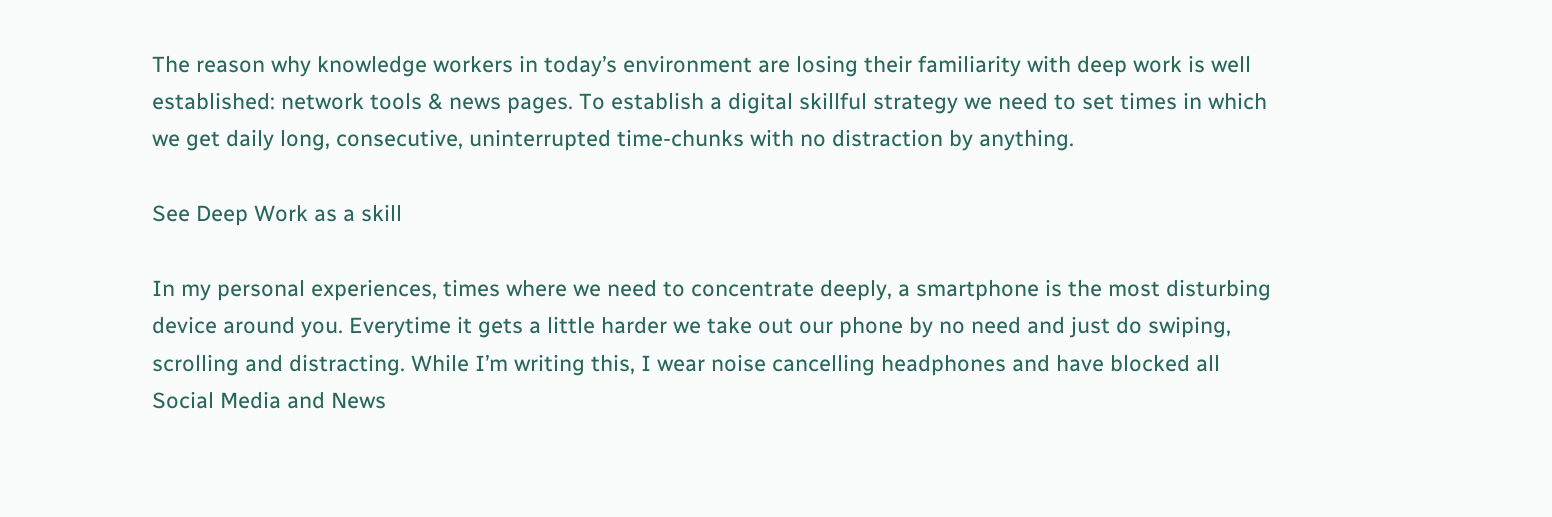The reason why knowledge workers in today’s environment are losing their familiarity with deep work is well established: network tools & news pages. To establish a digital skillful strategy we need to set times in which we get daily long, consecutive, uninterrupted time-chunks with no distraction by anything.

See Deep Work as a skill

In my personal experiences, times where we need to concentrate deeply, a smartphone is the most disturbing device around you. Everytime it gets a little harder we take out our phone by no need and just do swiping, scrolling and distracting. While I’m writing this, I wear noise cancelling headphones and have blocked all Social Media and News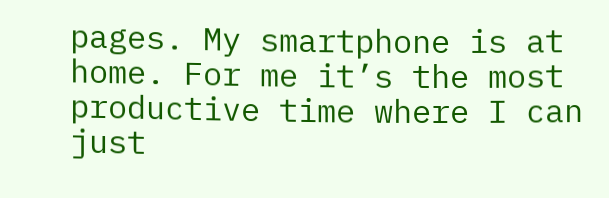pages. My smartphone is at home. For me it’s the most productive time where I can just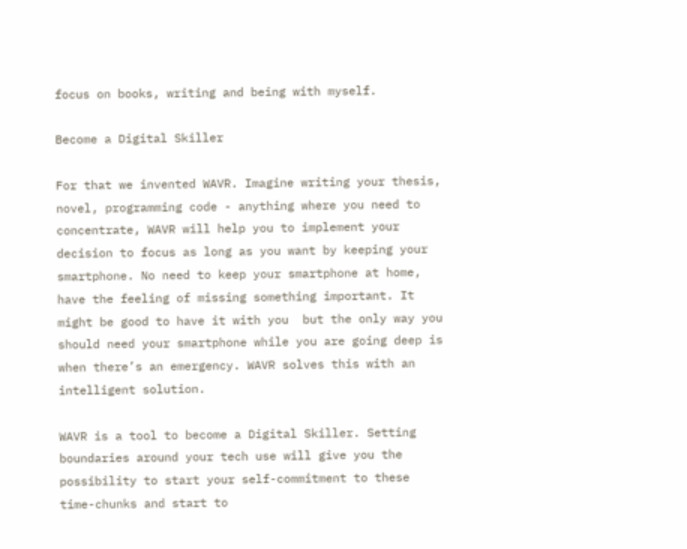focus on books, writing and being with myself.

Become a Digital Skiller

For that we invented WAVR. Imagine writing your thesis, novel, programming code - anything where you need to concentrate, WAVR will help you to implement your decision to focus as long as you want by keeping your smartphone. No need to keep your smartphone at home, have the feeling of missing something important. It might be good to have it with you  but the only way you should need your smartphone while you are going deep is when there’s an emergency. WAVR solves this with an intelligent solution.

WAVR is a tool to become a Digital Skiller. Setting boundaries around your tech use will give you the possibility to start your self-commitment to these time-chunks and start to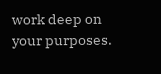work deep on your purposes.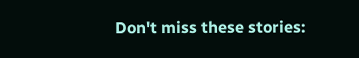Don't miss these stories: